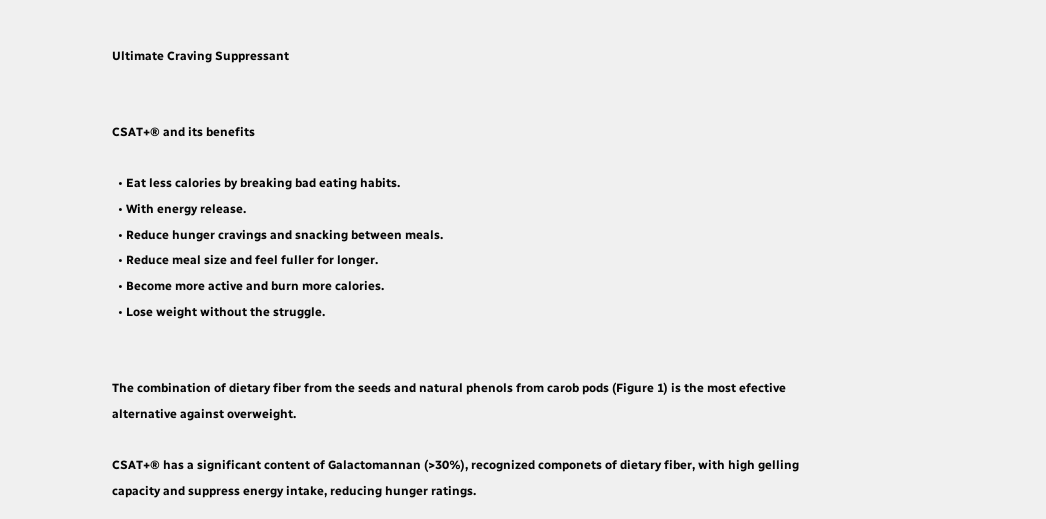Ultimate Craving Suppressant


CSAT+® and its benefits

  • Eat less calories by breaking bad eating habits.
  • With energy release.
  • Reduce hunger cravings and snacking between meals.
  • Reduce meal size and feel fuller for longer.
  • Become more active and burn more calories.
  • Lose weight without the struggle.


The combination of dietary fiber from the seeds and natural phenols from carob pods (Figure 1) is the most efective alternative against overweight.

CSAT+® has a significant content of Galactomannan (>30%), recognized componets of dietary fiber, with high gelling capacity and suppress energy intake, reducing hunger ratings.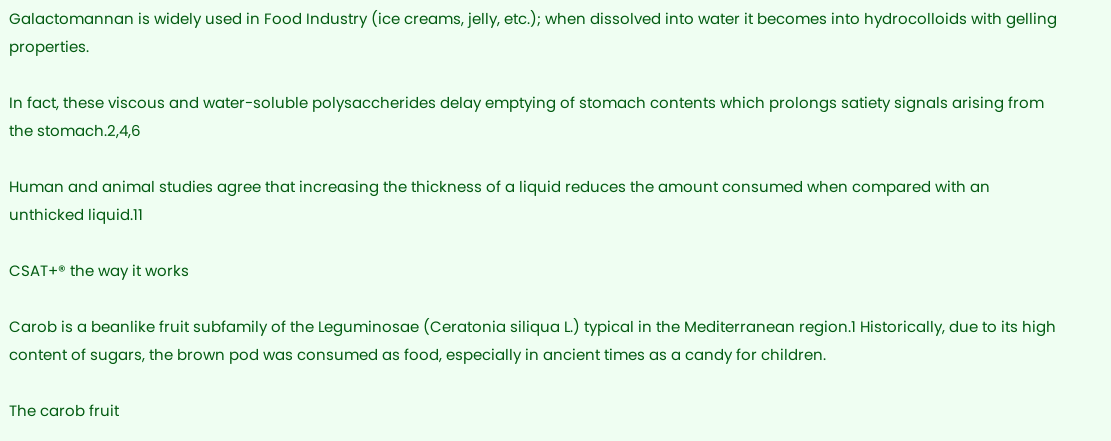Galactomannan is widely used in Food Industry (ice creams, jelly, etc.); when dissolved into water it becomes into hydrocolloids with gelling properties.

In fact, these viscous and water-soluble polysaccherides delay emptying of stomach contents which prolongs satiety signals arising from the stomach.2,4,6

Human and animal studies agree that increasing the thickness of a liquid reduces the amount consumed when compared with an unthicked liquid.11

CSAT+® the way it works

Carob is a beanlike fruit subfamily of the Leguminosae (Ceratonia siliqua L.) typical in the Mediterranean region.1 Historically, due to its high content of sugars, the brown pod was consumed as food, especially in ancient times as a candy for children.

The carob fruit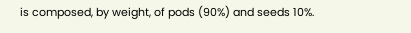is composed, by weight, of pods (90%) and seeds 10%.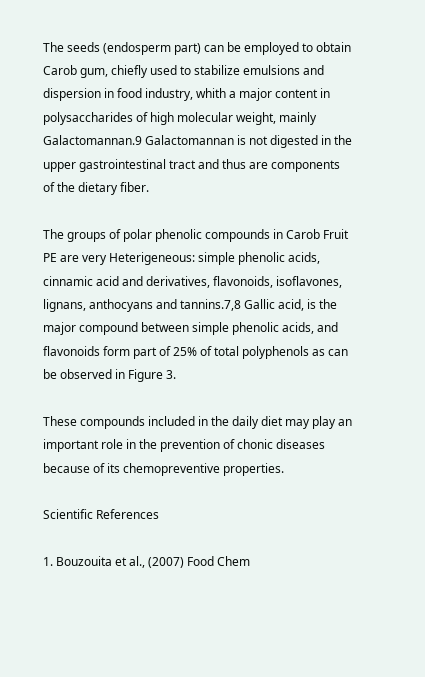The seeds (endosperm part) can be employed to obtain Carob gum, chiefly used to stabilize emulsions and dispersion in food industry, whith a major content in polysaccharides of high molecular weight, mainly Galactomannan.9 Galactomannan is not digested in the upper gastrointestinal tract and thus are components of the dietary fiber.

The groups of polar phenolic compounds in Carob Fruit PE are very Heterigeneous: simple phenolic acids, cinnamic acid and derivatives, flavonoids, isoflavones, lignans, anthocyans and tannins.7,8 Gallic acid, is the major compound between simple phenolic acids, and flavonoids form part of 25% of total polyphenols as can be observed in Figure 3.

These compounds included in the daily diet may play an important role in the prevention of chonic diseases because of its chemopreventive properties.

Scientific References

1. Bouzouita et al., (2007) Food Chem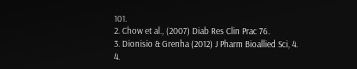101.
2. Chow et al., (2007) Diab Res Clin Prac 76.
3. Dionisio & Grenha (2012) J Pharm Bioallied Sci, 4.
4.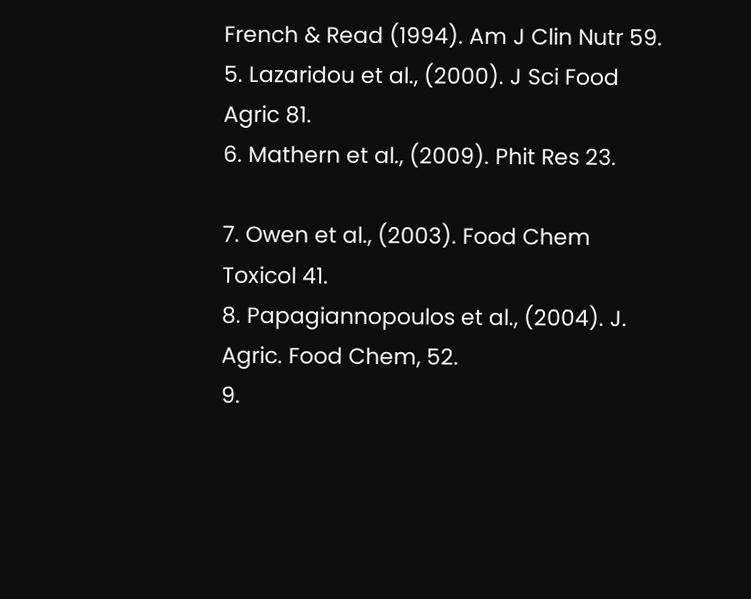French & Read (1994). Am J Clin Nutr 59.
5. Lazaridou et al., (2000). J Sci Food Agric 81.
6. Mathern et al., (2009). Phit Res 23.

7. Owen et al., (2003). Food Chem Toxicol 41.
8. Papagiannopoulos et al., (2004). J. Agric. Food Chem, 52.
9.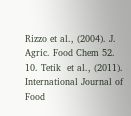Rizzo et al., (2004). J. Agric. Food Chem 52.
10. Tetik  et al., (2011). International Journal of Food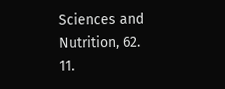Sciences and Nutrition, 62.
11.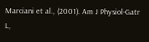Marciani et al., (2001). Am J Physiol-Gatr L,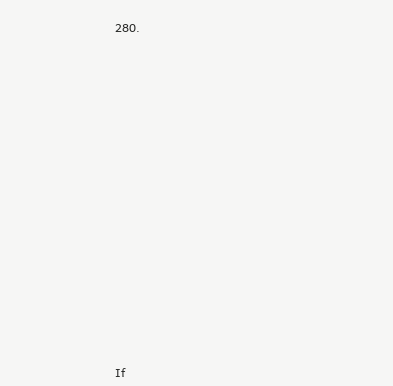280.

















If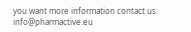you want more information contact us: info@pharmactive.eu